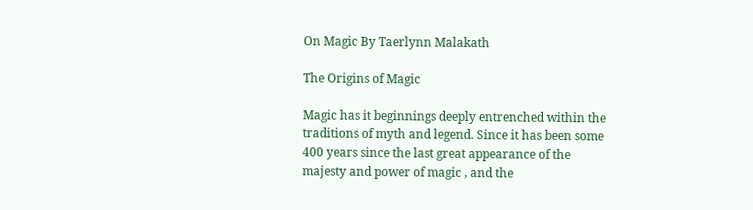On Magic By Taerlynn Malakath

The Origins of Magic

Magic has it beginnings deeply entrenched within the traditions of myth and legend. Since it has been some 400 years since the last great appearance of the majesty and power of magic , and the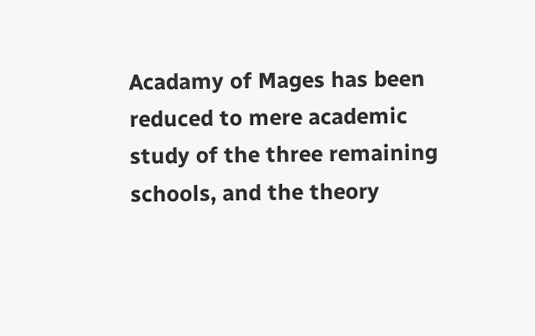Acadamy of Mages has been reduced to mere academic study of the three remaining schools, and the theory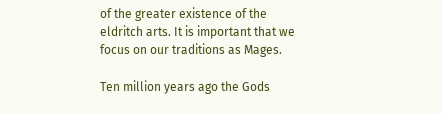of the greater existence of the eldritch arts. It is important that we focus on our traditions as Mages.

Ten million years ago the Gods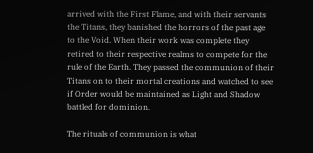arrived with the First Flame, and with their servants the Titans, they banished the horrors of the past age to the Void. When their work was complete they retired to their respective realms to compete for the rule of the Earth. They passed the communion of their Titans on to their mortal creations and watched to see if Order would be maintained as Light and Shadow battled for dominion.

The rituals of communion is what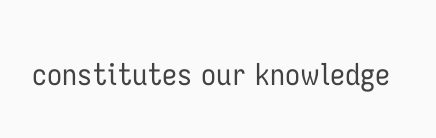constitutes our knowledge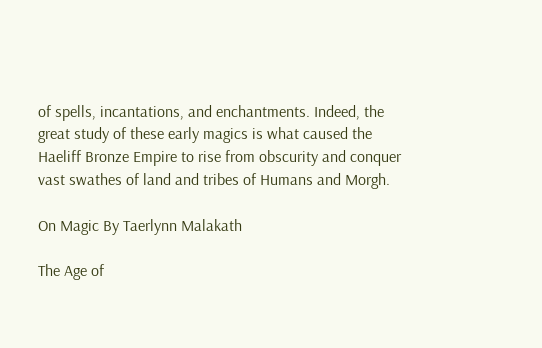of spells, incantations, and enchantments. Indeed, the great study of these early magics is what caused the Haeliff Bronze Empire to rise from obscurity and conquer vast swathes of land and tribes of Humans and Morgh.

On Magic By Taerlynn Malakath

The Age of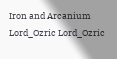Iron and Arcanium Lord_Ozric Lord_Ozric